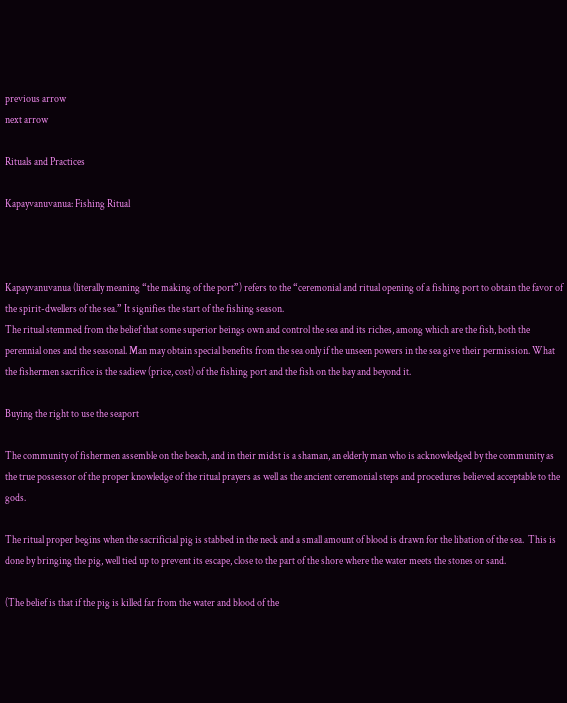previous arrow
next arrow

Rituals and Practices

Kapayvanuvanua: Fishing Ritual



Kapayvanuvanua (literally meaning “the making of the port”) refers to the “ceremonial and ritual opening of a fishing port to obtain the favor of the spirit-dwellers of the sea.” It signifies the start of the fishing season.
The ritual stemmed from the belief that some superior beings own and control the sea and its riches, among which are the fish, both the perennial ones and the seasonal. Man may obtain special benefits from the sea only if the unseen powers in the sea give their permission. What the fishermen sacrifice is the sadiew (price, cost) of the fishing port and the fish on the bay and beyond it.

Buying the right to use the seaport

The community of fishermen assemble on the beach, and in their midst is a shaman, an elderly man who is acknowledged by the community as the true possessor of the proper knowledge of the ritual prayers as well as the ancient ceremonial steps and procedures believed acceptable to the gods.

The ritual proper begins when the sacrificial pig is stabbed in the neck and a small amount of blood is drawn for the libation of the sea.  This is done by bringing the pig, well tied up to prevent its escape, close to the part of the shore where the water meets the stones or sand.

(The belief is that if the pig is killed far from the water and blood of the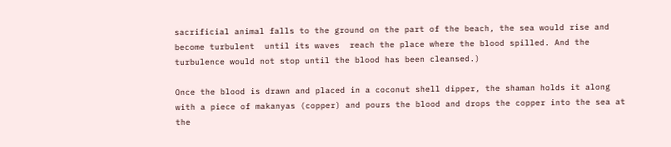sacrificial animal falls to the ground on the part of the beach, the sea would rise and become turbulent  until its waves  reach the place where the blood spilled. And the turbulence would not stop until the blood has been cleansed.)

Once the blood is drawn and placed in a coconut shell dipper, the shaman holds it along with a piece of makanyas (copper) and pours the blood and drops the copper into the sea at the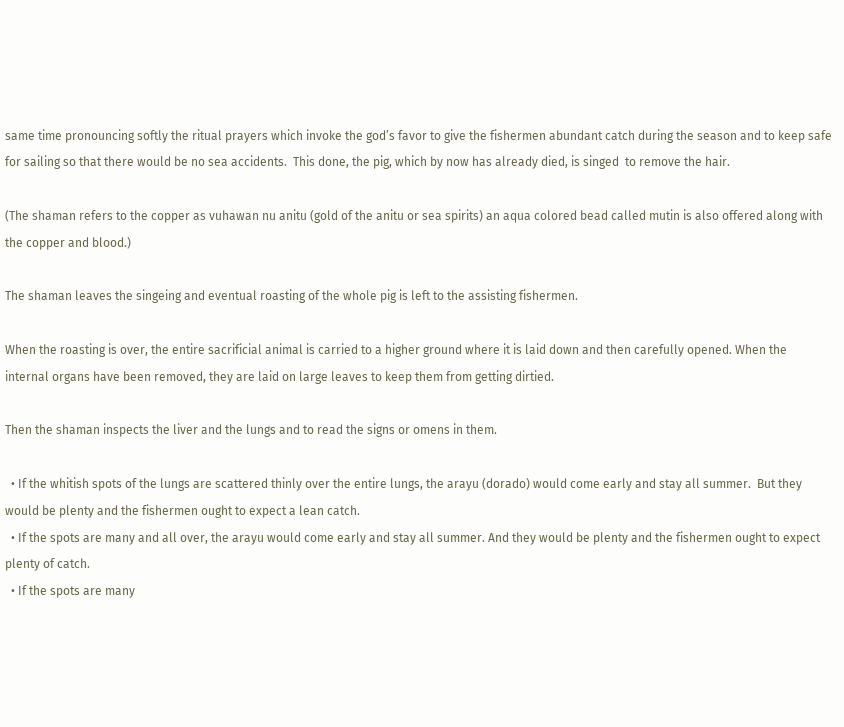same time pronouncing softly the ritual prayers which invoke the god’s favor to give the fishermen abundant catch during the season and to keep safe for sailing so that there would be no sea accidents.  This done, the pig, which by now has already died, is singed  to remove the hair.

(The shaman refers to the copper as vuhawan nu anitu (gold of the anitu or sea spirits) an aqua colored bead called mutin is also offered along with the copper and blood.)

The shaman leaves the singeing and eventual roasting of the whole pig is left to the assisting fishermen.

When the roasting is over, the entire sacrificial animal is carried to a higher ground where it is laid down and then carefully opened. When the internal organs have been removed, they are laid on large leaves to keep them from getting dirtied.

Then the shaman inspects the liver and the lungs and to read the signs or omens in them.

  • If the whitish spots of the lungs are scattered thinly over the entire lungs, the arayu (dorado) would come early and stay all summer.  But they would be plenty and the fishermen ought to expect a lean catch.
  • If the spots are many and all over, the arayu would come early and stay all summer. And they would be plenty and the fishermen ought to expect plenty of catch.
  • If the spots are many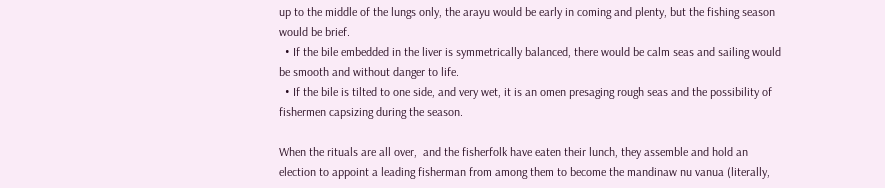up to the middle of the lungs only, the arayu would be early in coming and plenty, but the fishing season would be brief.
  • If the bile embedded in the liver is symmetrically balanced, there would be calm seas and sailing would be smooth and without danger to life.
  • If the bile is tilted to one side, and very wet, it is an omen presaging rough seas and the possibility of fishermen capsizing during the season.

When the rituals are all over,  and the fisherfolk have eaten their lunch, they assemble and hold an election to appoint a leading fisherman from among them to become the mandinaw nu vanua (literally,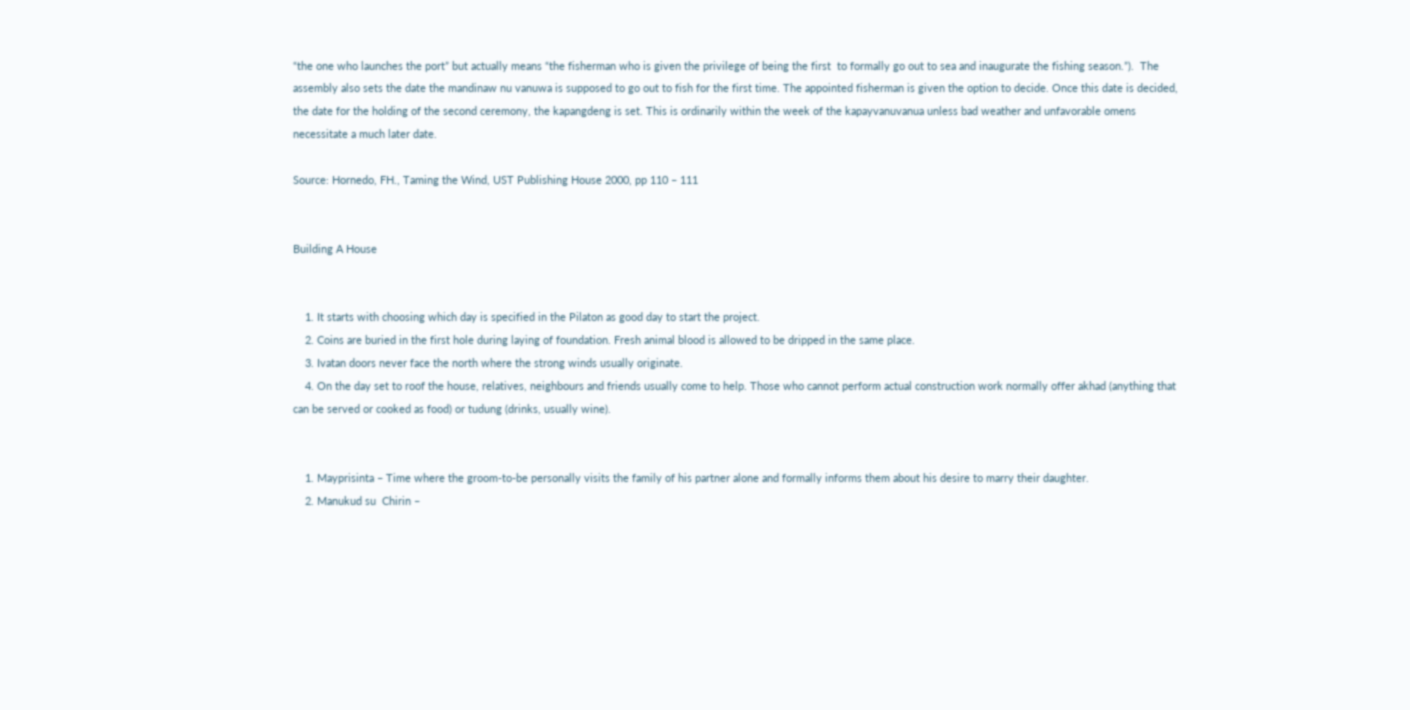“the one who launches the port” but actually means “the fisherman who is given the privilege of being the first  to formally go out to sea and inaugurate the fishing season.”).  The assembly also sets the date the mandinaw nu vanuwa is supposed to go out to fish for the first time. The appointed fisherman is given the option to decide. Once this date is decided, the date for the holding of the second ceremony, the kapangdeng is set. This is ordinarily within the week of the kapayvanuvanua unless bad weather and unfavorable omens necessitate a much later date.

Source: Hornedo, FH., Taming the Wind, UST Publishing House 2000, pp 110 – 111


Building A House


    1. It starts with choosing which day is specified in the Pilaton as good day to start the project.
    2. Coins are buried in the first hole during laying of foundation. Fresh animal blood is allowed to be dripped in the same place.
    3. Ivatan doors never face the north where the strong winds usually originate.
    4. On the day set to roof the house, relatives, neighbours and friends usually come to help. Those who cannot perform actual construction work normally offer akhad (anything that can be served or cooked as food) or tudung (drinks, usually wine).


    1. Mayprisinta – Time where the groom-to-be personally visits the family of his partner alone and formally informs them about his desire to marry their daughter.
    2. Manukud su  Chirin –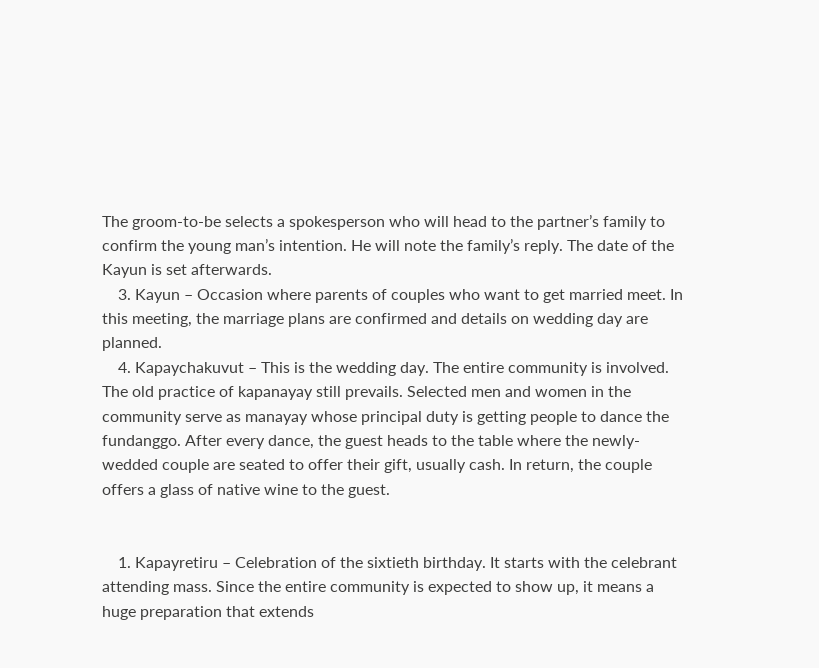The groom-to-be selects a spokesperson who will head to the partner’s family to confirm the young man’s intention. He will note the family’s reply. The date of the Kayun is set afterwards.
    3. Kayun – Occasion where parents of couples who want to get married meet. In this meeting, the marriage plans are confirmed and details on wedding day are planned.
    4. Kapaychakuvut – This is the wedding day. The entire community is involved. The old practice of kapanayay still prevails. Selected men and women in the community serve as manayay whose principal duty is getting people to dance the fundanggo. After every dance, the guest heads to the table where the newly-wedded couple are seated to offer their gift, usually cash. In return, the couple offers a glass of native wine to the guest.


    1. Kapayretiru – Celebration of the sixtieth birthday. It starts with the celebrant attending mass. Since the entire community is expected to show up, it means a huge preparation that extends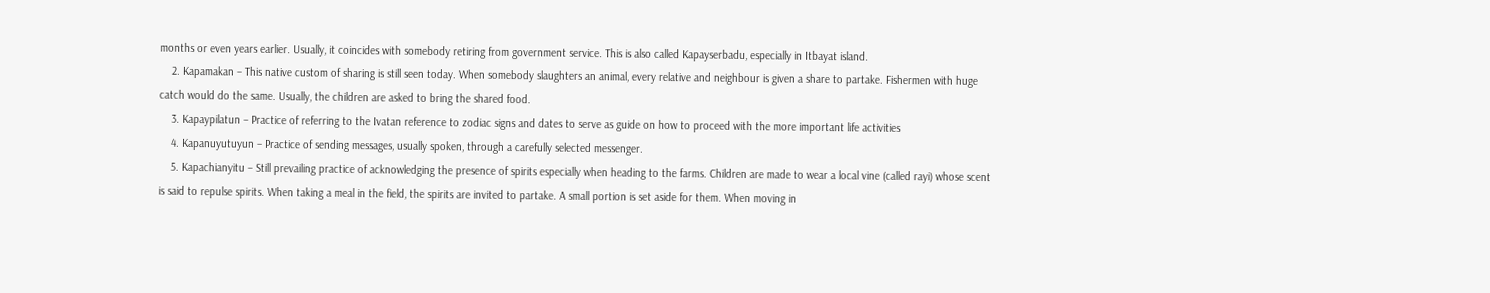months or even years earlier. Usually, it coincides with somebody retiring from government service. This is also called Kapayserbadu, especially in Itbayat island.
    2. Kapamakan – This native custom of sharing is still seen today. When somebody slaughters an animal, every relative and neighbour is given a share to partake. Fishermen with huge catch would do the same. Usually, the children are asked to bring the shared food.
    3. Kapaypilatun – Practice of referring to the Ivatan reference to zodiac signs and dates to serve as guide on how to proceed with the more important life activities
    4. Kapanuyutuyun – Practice of sending messages, usually spoken, through a carefully selected messenger.
    5. Kapachianyitu – Still prevailing practice of acknowledging the presence of spirits especially when heading to the farms. Children are made to wear a local vine (called rayi) whose scent is said to repulse spirits. When taking a meal in the field, the spirits are invited to partake. A small portion is set aside for them. When moving in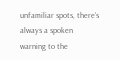unfamiliar spots, there’s always a spoken warning to the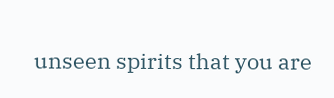unseen spirits that you are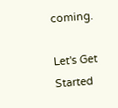coming.

Let's Get Started